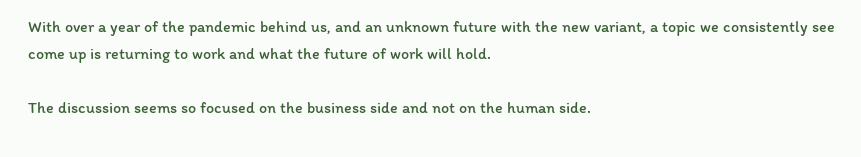With over a year of the pandemic behind us, and an unknown future with the new variant, a topic we consistently see come up is returning to work and what the future of work will hold.

The discussion seems so focused on the business side and not on the human side.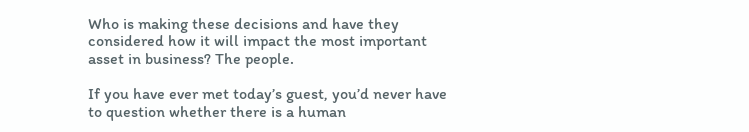Who is making these decisions and have they considered how it will impact the most important asset in business? The people.

If you have ever met today’s guest, you’d never have to question whether there is a human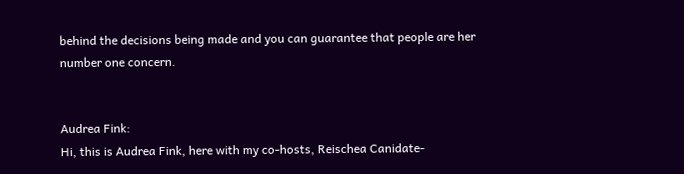behind the decisions being made and you can guarantee that people are her number one concern.


Audrea Fink:
Hi, this is Audrea Fink, here with my co-hosts, Reischea Canidate-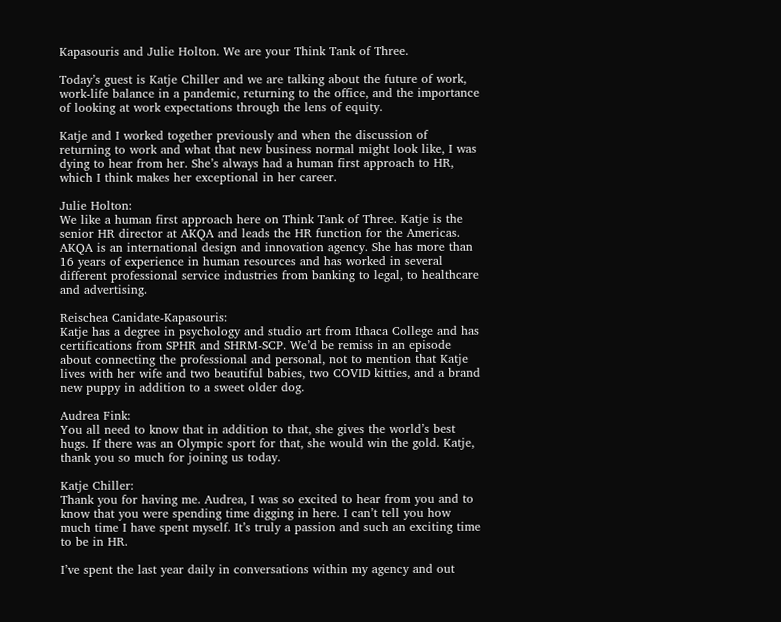Kapasouris and Julie Holton. We are your Think Tank of Three.

Today’s guest is Katje Chiller and we are talking about the future of work, work-life balance in a pandemic, returning to the office, and the importance of looking at work expectations through the lens of equity.

Katje and I worked together previously and when the discussion of returning to work and what that new business normal might look like, I was dying to hear from her. She’s always had a human first approach to HR, which I think makes her exceptional in her career.

Julie Holton:
We like a human first approach here on Think Tank of Three. Katje is the senior HR director at AKQA and leads the HR function for the Americas. AKQA is an international design and innovation agency. She has more than 16 years of experience in human resources and has worked in several different professional service industries from banking to legal, to healthcare and advertising.

Reischea Canidate-Kapasouris:
Katje has a degree in psychology and studio art from Ithaca College and has certifications from SPHR and SHRM-SCP. We’d be remiss in an episode about connecting the professional and personal, not to mention that Katje lives with her wife and two beautiful babies, two COVID kitties, and a brand new puppy in addition to a sweet older dog.

Audrea Fink:
You all need to know that in addition to that, she gives the world’s best hugs. If there was an Olympic sport for that, she would win the gold. Katje, thank you so much for joining us today.

Katje Chiller:
Thank you for having me. Audrea, I was so excited to hear from you and to know that you were spending time digging in here. I can’t tell you how much time I have spent myself. It’s truly a passion and such an exciting time to be in HR.

I’ve spent the last year daily in conversations within my agency and out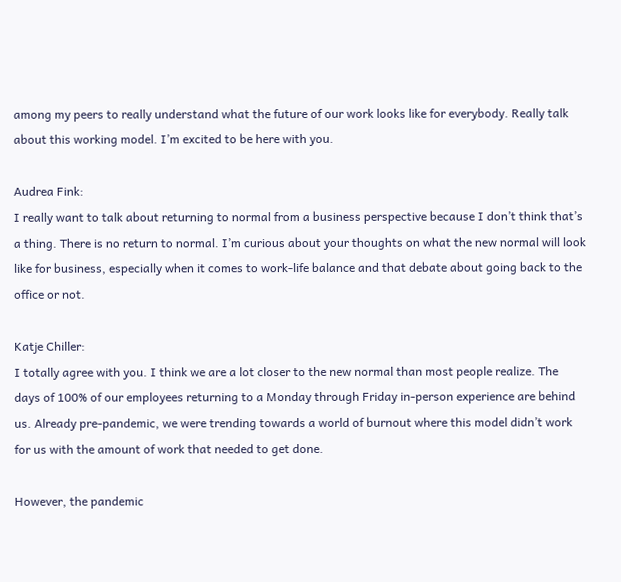among my peers to really understand what the future of our work looks like for everybody. Really talk about this working model. I’m excited to be here with you.

Audrea Fink:
I really want to talk about returning to normal from a business perspective because I don’t think that’s a thing. There is no return to normal. I’m curious about your thoughts on what the new normal will look like for business, especially when it comes to work-life balance and that debate about going back to the office or not.

Katje Chiller:
I totally agree with you. I think we are a lot closer to the new normal than most people realize. The days of 100% of our employees returning to a Monday through Friday in-person experience are behind us. Already pre-pandemic, we were trending towards a world of burnout where this model didn’t work for us with the amount of work that needed to get done.

However, the pandemic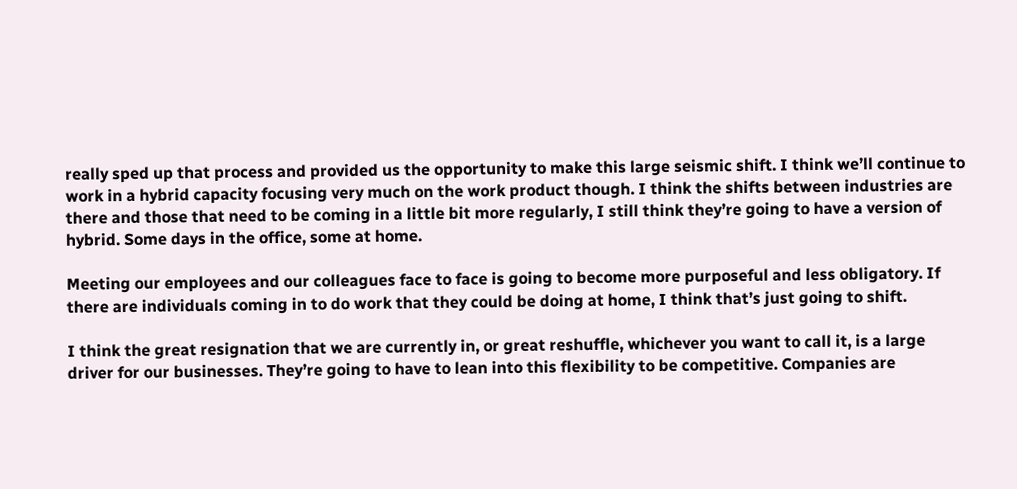really sped up that process and provided us the opportunity to make this large seismic shift. I think we’ll continue to work in a hybrid capacity focusing very much on the work product though. I think the shifts between industries are there and those that need to be coming in a little bit more regularly, I still think they’re going to have a version of hybrid. Some days in the office, some at home.

Meeting our employees and our colleagues face to face is going to become more purposeful and less obligatory. If there are individuals coming in to do work that they could be doing at home, I think that’s just going to shift.

I think the great resignation that we are currently in, or great reshuffle, whichever you want to call it, is a large driver for our businesses. They’re going to have to lean into this flexibility to be competitive. Companies are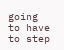going to have to step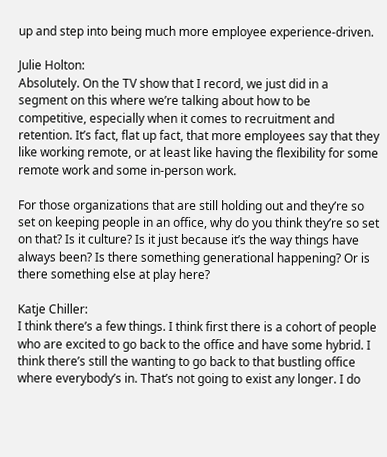up and step into being much more employee experience-driven.

Julie Holton:
Absolutely. On the TV show that I record, we just did in a segment on this where we’re talking about how to be competitive, especially when it comes to recruitment and retention. It’s fact, flat up fact, that more employees say that they like working remote, or at least like having the flexibility for some remote work and some in-person work.

For those organizations that are still holding out and they’re so set on keeping people in an office, why do you think they’re so set on that? Is it culture? Is it just because it’s the way things have always been? Is there something generational happening? Or is there something else at play here?

Katje Chiller:
I think there’s a few things. I think first there is a cohort of people who are excited to go back to the office and have some hybrid. I think there’s still the wanting to go back to that bustling office where everybody’s in. That’s not going to exist any longer. I do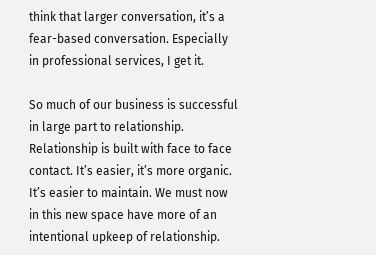think that larger conversation, it’s a fear-based conversation. Especially in professional services, I get it.

So much of our business is successful in large part to relationship. Relationship is built with face to face contact. It’s easier, it’s more organic. It’s easier to maintain. We must now in this new space have more of an intentional upkeep of relationship.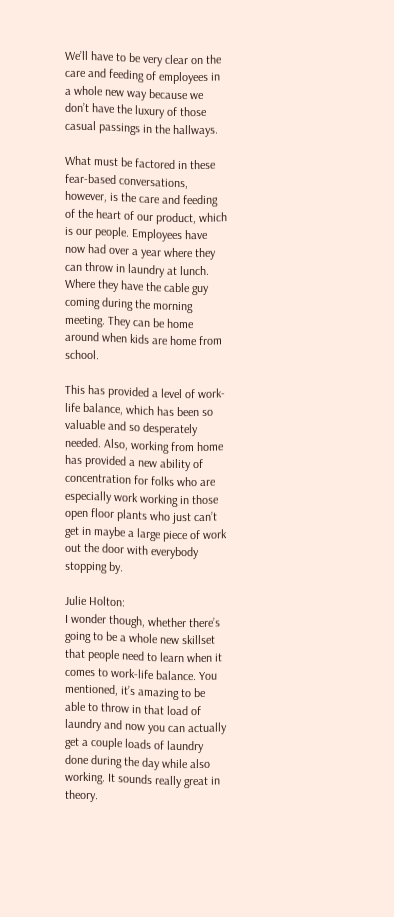We’ll have to be very clear on the care and feeding of employees in a whole new way because we don’t have the luxury of those casual passings in the hallways.

What must be factored in these fear-based conversations, however, is the care and feeding of the heart of our product, which is our people. Employees have now had over a year where they can throw in laundry at lunch. Where they have the cable guy coming during the morning meeting. They can be home around when kids are home from school.

This has provided a level of work-life balance, which has been so valuable and so desperately needed. Also, working from home has provided a new ability of concentration for folks who are especially work working in those open floor plants who just can’t get in maybe a large piece of work out the door with everybody stopping by.

Julie Holton:
I wonder though, whether there’s going to be a whole new skillset that people need to learn when it comes to work-life balance. You mentioned, it’s amazing to be able to throw in that load of laundry and now you can actually get a couple loads of laundry done during the day while also working. It sounds really great in theory.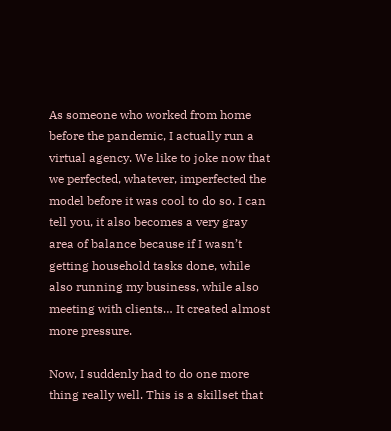As someone who worked from home before the pandemic, I actually run a virtual agency. We like to joke now that we perfected, whatever, imperfected the model before it was cool to do so. I can tell you, it also becomes a very gray area of balance because if I wasn’t getting household tasks done, while also running my business, while also meeting with clients… It created almost more pressure.

Now, I suddenly had to do one more thing really well. This is a skillset that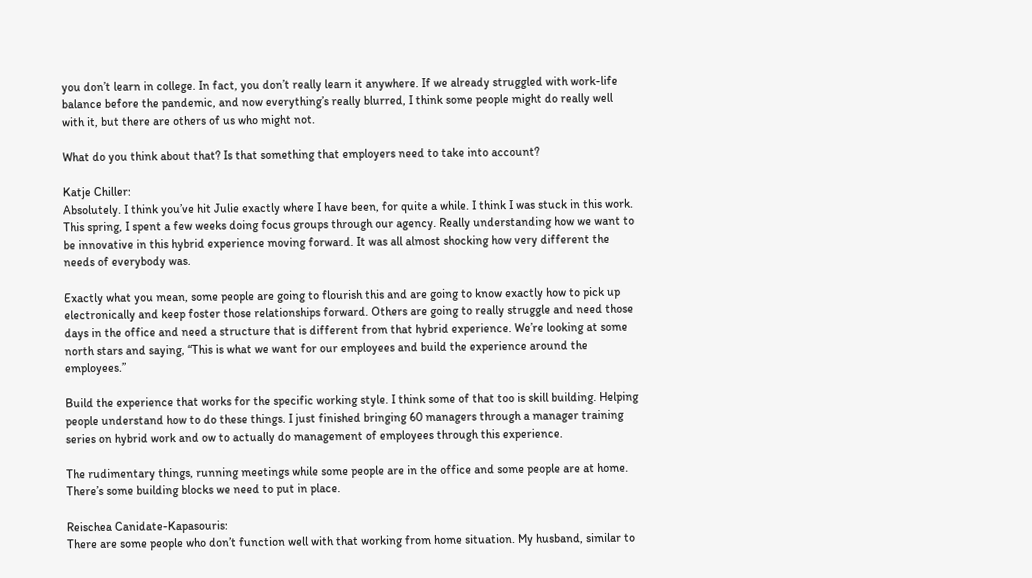you don’t learn in college. In fact, you don’t really learn it anywhere. If we already struggled with work-life balance before the pandemic, and now everything’s really blurred, I think some people might do really well with it, but there are others of us who might not.

What do you think about that? Is that something that employers need to take into account?

Katje Chiller:
Absolutely. I think you’ve hit Julie exactly where I have been, for quite a while. I think I was stuck in this work. This spring, I spent a few weeks doing focus groups through our agency. Really understanding how we want to be innovative in this hybrid experience moving forward. It was all almost shocking how very different the needs of everybody was.

Exactly what you mean, some people are going to flourish this and are going to know exactly how to pick up electronically and keep foster those relationships forward. Others are going to really struggle and need those days in the office and need a structure that is different from that hybrid experience. We’re looking at some north stars and saying, “This is what we want for our employees and build the experience around the employees.”

Build the experience that works for the specific working style. I think some of that too is skill building. Helping people understand how to do these things. I just finished bringing 60 managers through a manager training series on hybrid work and ow to actually do management of employees through this experience.

The rudimentary things, running meetings while some people are in the office and some people are at home. There’s some building blocks we need to put in place.

Reischea Canidate-Kapasouris:
There are some people who don’t function well with that working from home situation. My husband, similar to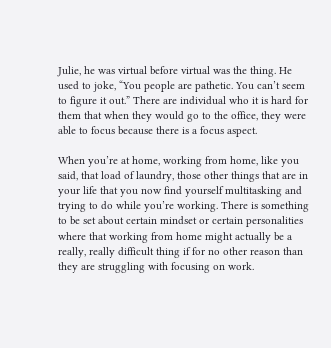Julie, he was virtual before virtual was the thing. He used to joke, “You people are pathetic. You can’t seem to figure it out.” There are individual who it is hard for them that when they would go to the office, they were able to focus because there is a focus aspect.

When you’re at home, working from home, like you said, that load of laundry, those other things that are in your life that you now find yourself multitasking and trying to do while you’re working. There is something to be set about certain mindset or certain personalities where that working from home might actually be a really, really difficult thing if for no other reason than they are struggling with focusing on work.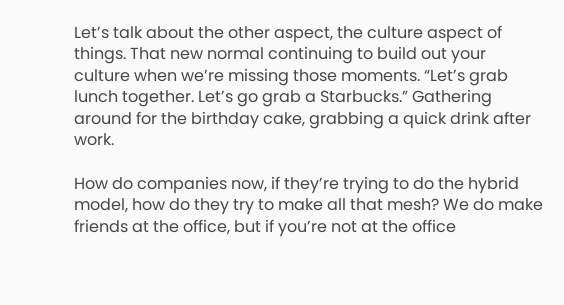Let’s talk about the other aspect, the culture aspect of things. That new normal continuing to build out your culture when we’re missing those moments. “Let’s grab lunch together. Let’s go grab a Starbucks.” Gathering around for the birthday cake, grabbing a quick drink after work.

How do companies now, if they’re trying to do the hybrid model, how do they try to make all that mesh? We do make friends at the office, but if you’re not at the office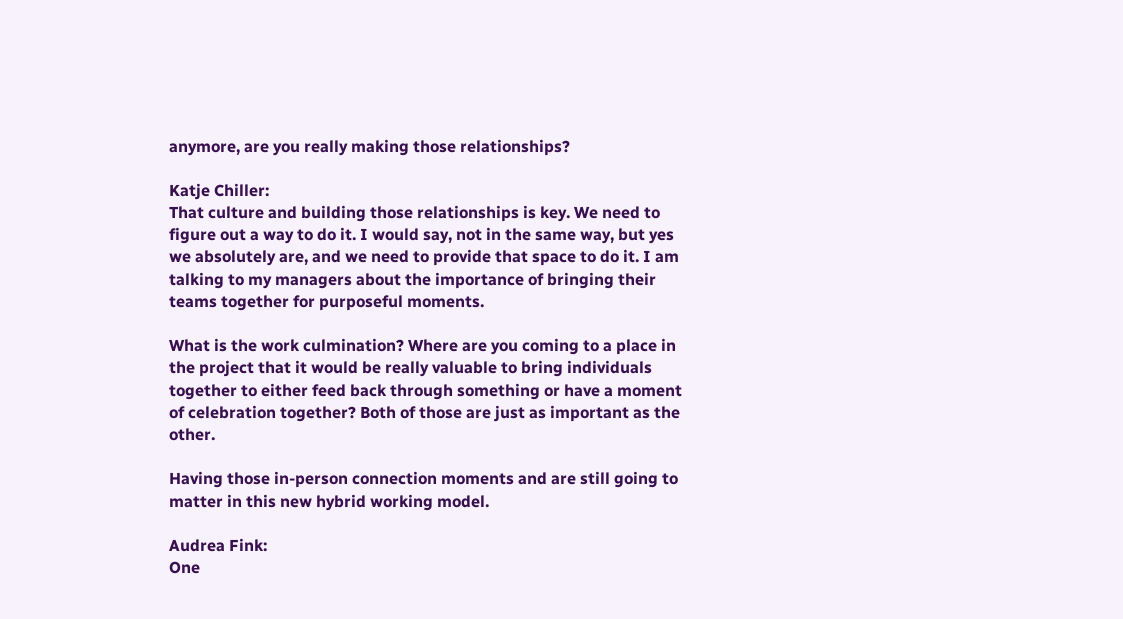anymore, are you really making those relationships?

Katje Chiller:
That culture and building those relationships is key. We need to figure out a way to do it. I would say, not in the same way, but yes we absolutely are, and we need to provide that space to do it. I am talking to my managers about the importance of bringing their teams together for purposeful moments.

What is the work culmination? Where are you coming to a place in the project that it would be really valuable to bring individuals together to either feed back through something or have a moment of celebration together? Both of those are just as important as the other.

Having those in-person connection moments and are still going to matter in this new hybrid working model.

Audrea Fink:
One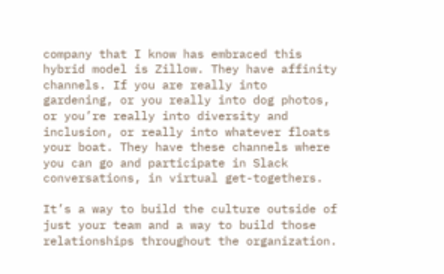company that I know has embraced this hybrid model is Zillow. They have affinity channels. If you are really into gardening, or you really into dog photos, or you’re really into diversity and inclusion, or really into whatever floats your boat. They have these channels where you can go and participate in Slack conversations, in virtual get-togethers.

It’s a way to build the culture outside of just your team and a way to build those relationships throughout the organization.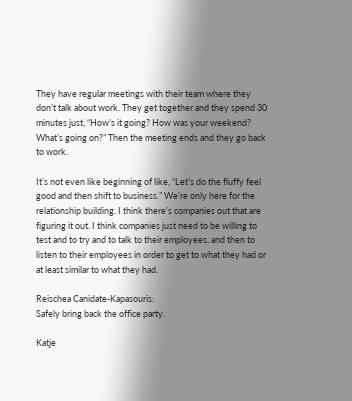They have regular meetings with their team where they don’t talk about work. They get together and they spend 30 minutes just, “How’s it going? How was your weekend? What’s going on?” Then the meeting ends and they go back to work.

It’s not even like beginning of like, “Let’s do the fluffy feel good and then shift to business.” We’re only here for the relationship building. I think there’s companies out that are figuring it out. I think companies just need to be willing to test and to try and to talk to their employees, and then to listen to their employees in order to get to what they had or at least similar to what they had.

Reischea Canidate-Kapasouris:
Safely bring back the office party.

Katje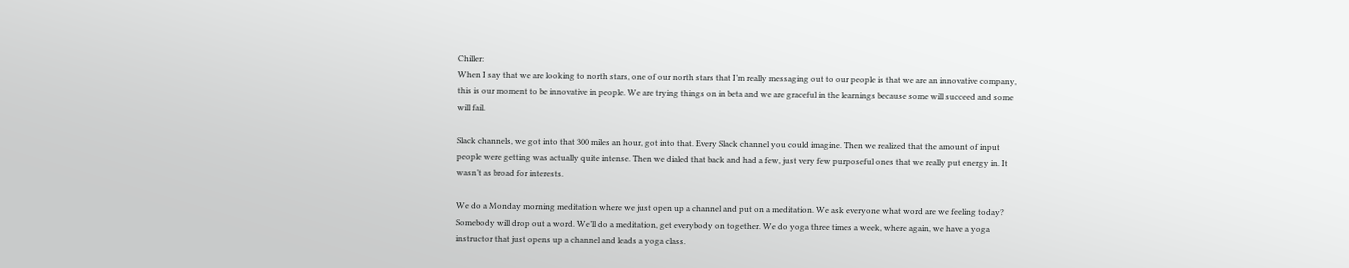Chiller:
When I say that we are looking to north stars, one of our north stars that I’m really messaging out to our people is that we are an innovative company, this is our moment to be innovative in people. We are trying things on in beta and we are graceful in the learnings because some will succeed and some will fail.

Slack channels, we got into that 300 miles an hour, got into that. Every Slack channel you could imagine. Then we realized that the amount of input people were getting was actually quite intense. Then we dialed that back and had a few, just very few purposeful ones that we really put energy in. It wasn’t as broad for interests.

We do a Monday morning meditation where we just open up a channel and put on a meditation. We ask everyone what word are we feeling today? Somebody will drop out a word. We’ll do a meditation, get everybody on together. We do yoga three times a week, where again, we have a yoga instructor that just opens up a channel and leads a yoga class.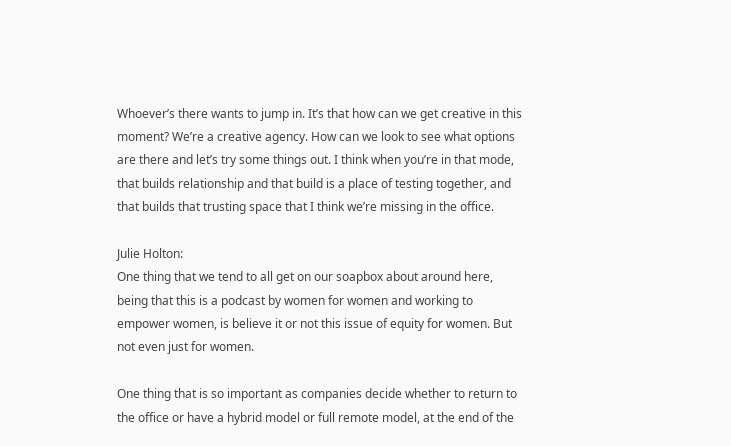Whoever’s there wants to jump in. It’s that how can we get creative in this moment? We’re a creative agency. How can we look to see what options are there and let’s try some things out. I think when you’re in that mode, that builds relationship and that build is a place of testing together, and that builds that trusting space that I think we’re missing in the office.

Julie Holton:
One thing that we tend to all get on our soapbox about around here, being that this is a podcast by women for women and working to empower women, is believe it or not this issue of equity for women. But not even just for women.

One thing that is so important as companies decide whether to return to the office or have a hybrid model or full remote model, at the end of the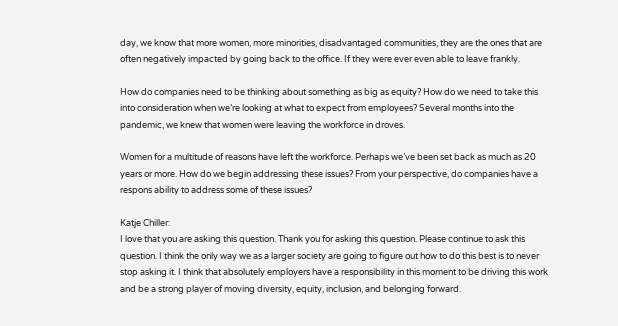day, we know that more women, more minorities, disadvantaged communities, they are the ones that are often negatively impacted by going back to the office. If they were ever even able to leave frankly.

How do companies need to be thinking about something as big as equity? How do we need to take this into consideration when we’re looking at what to expect from employees? Several months into the pandemic, we knew that women were leaving the workforce in droves.

Women for a multitude of reasons have left the workforce. Perhaps we’ve been set back as much as 20 years or more. How do we begin addressing these issues? From your perspective, do companies have a respons ability to address some of these issues?

Katje Chiller:
I love that you are asking this question. Thank you for asking this question. Please continue to ask this question. I think the only way we as a larger society are going to figure out how to do this best is to never stop asking it. I think that absolutely employers have a responsibility in this moment to be driving this work and be a strong player of moving diversity, equity, inclusion, and belonging forward.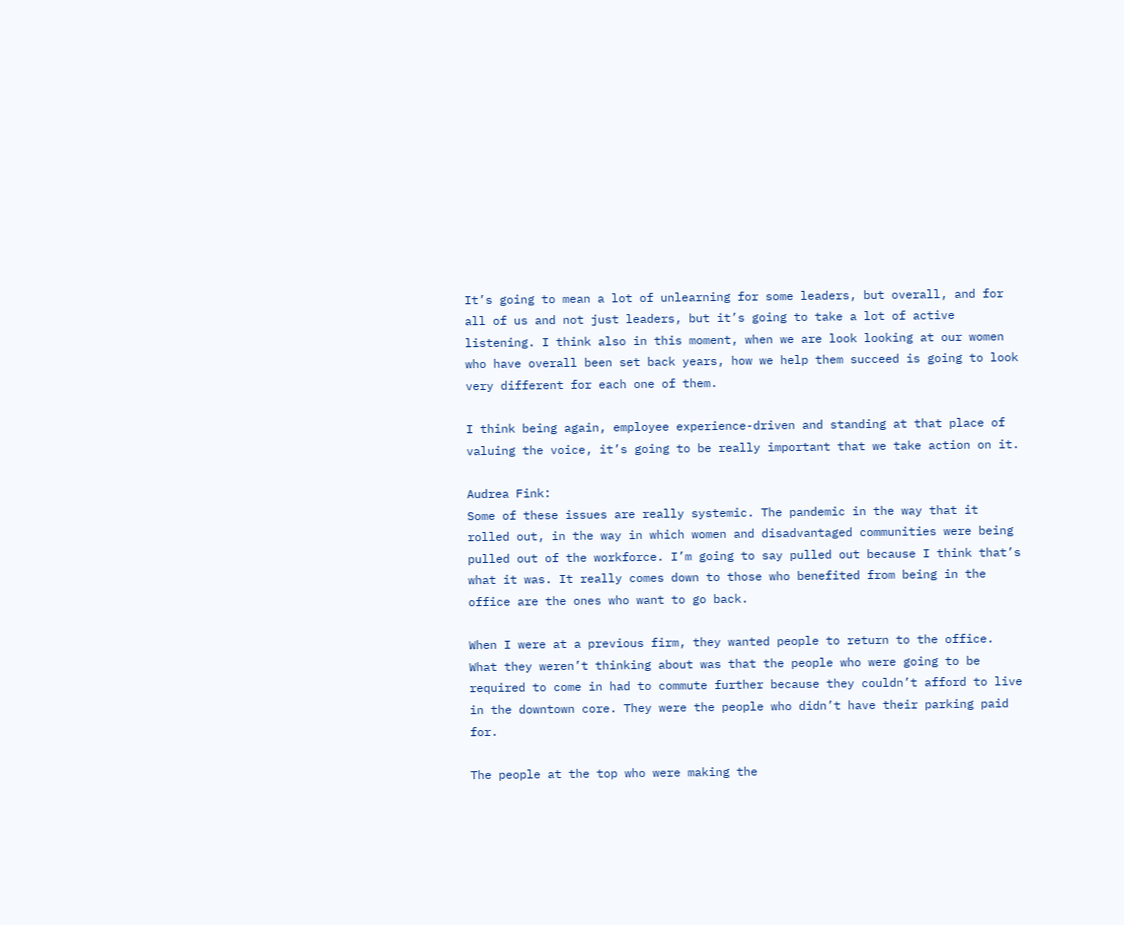It’s going to mean a lot of unlearning for some leaders, but overall, and for all of us and not just leaders, but it’s going to take a lot of active listening. I think also in this moment, when we are look looking at our women who have overall been set back years, how we help them succeed is going to look very different for each one of them.

I think being again, employee experience-driven and standing at that place of valuing the voice, it’s going to be really important that we take action on it.

Audrea Fink:
Some of these issues are really systemic. The pandemic in the way that it rolled out, in the way in which women and disadvantaged communities were being pulled out of the workforce. I’m going to say pulled out because I think that’s what it was. It really comes down to those who benefited from being in the office are the ones who want to go back.

When I were at a previous firm, they wanted people to return to the office. What they weren’t thinking about was that the people who were going to be required to come in had to commute further because they couldn’t afford to live in the downtown core. They were the people who didn’t have their parking paid for.

The people at the top who were making the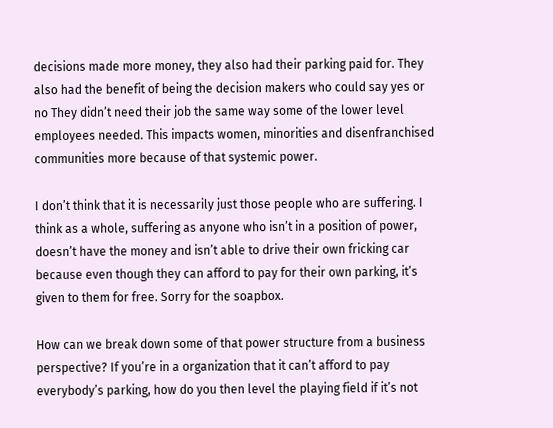decisions made more money, they also had their parking paid for. They also had the benefit of being the decision makers who could say yes or no They didn’t need their job the same way some of the lower level employees needed. This impacts women, minorities and disenfranchised communities more because of that systemic power.

I don’t think that it is necessarily just those people who are suffering. I think as a whole, suffering as anyone who isn’t in a position of power, doesn’t have the money and isn’t able to drive their own fricking car because even though they can afford to pay for their own parking, it’s given to them for free. Sorry for the soapbox.

How can we break down some of that power structure from a business perspective? If you’re in a organization that it can’t afford to pay everybody’s parking, how do you then level the playing field if it’s not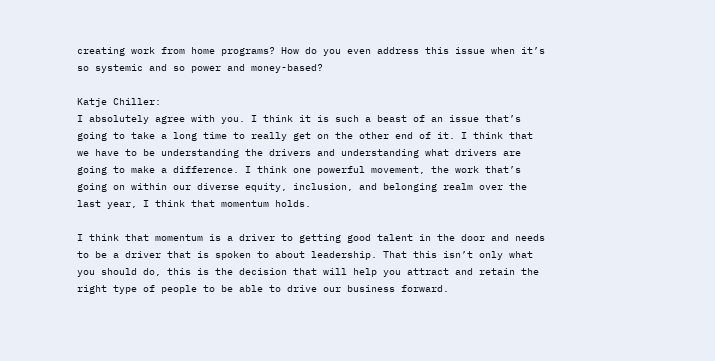creating work from home programs? How do you even address this issue when it’s so systemic and so power and money-based?

Katje Chiller:
I absolutely agree with you. I think it is such a beast of an issue that’s going to take a long time to really get on the other end of it. I think that we have to be understanding the drivers and understanding what drivers are going to make a difference. I think one powerful movement, the work that’s going on within our diverse equity, inclusion, and belonging realm over the last year, I think that momentum holds.

I think that momentum is a driver to getting good talent in the door and needs to be a driver that is spoken to about leadership. That this isn’t only what you should do, this is the decision that will help you attract and retain the right type of people to be able to drive our business forward.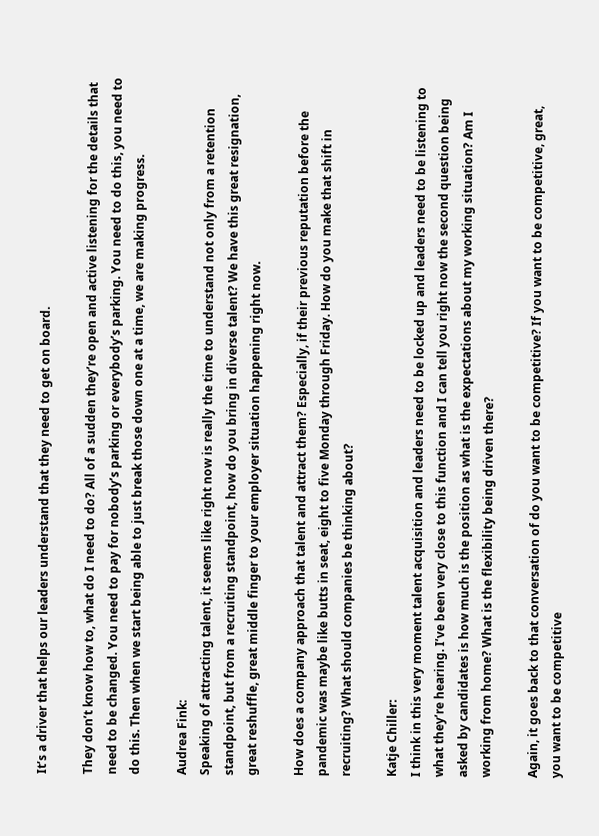It’s a driver that helps our leaders understand that they need to get on board.

They don’t know how to, what do I need to do? All of a sudden they’re open and active listening for the details that need to be changed. You need to pay for nobody’s parking or everybody’s parking. You need to do this, you need to do this. Then when we start being able to just break those down one at a time, we are making progress.

Audrea Fink:
Speaking of attracting talent, it seems like right now is really the time to understand not only from a retention standpoint, but from a recruiting standpoint, how do you bring in diverse talent? We have this great resignation, great reshuffle, great middle finger to your employer situation happening right now.

How does a company approach that talent and attract them? Especially, if their previous reputation before the pandemic was maybe like butts in seat, eight to five Monday through Friday. How do you make that shift in recruiting? What should companies be thinking about?

Katje Chiller:
I think in this very moment talent acquisition and leaders need to be locked up and leaders need to be listening to what they’re hearing. I’ve been very close to this function and I can tell you right now the second question being asked by candidates is how much is the position as what is the expectations about my working situation? Am I working from home? What is the flexibility being driven there?

Again, it goes back to that conversation of do you want to be competitive? If you want to be competitive, great, you want to be competitive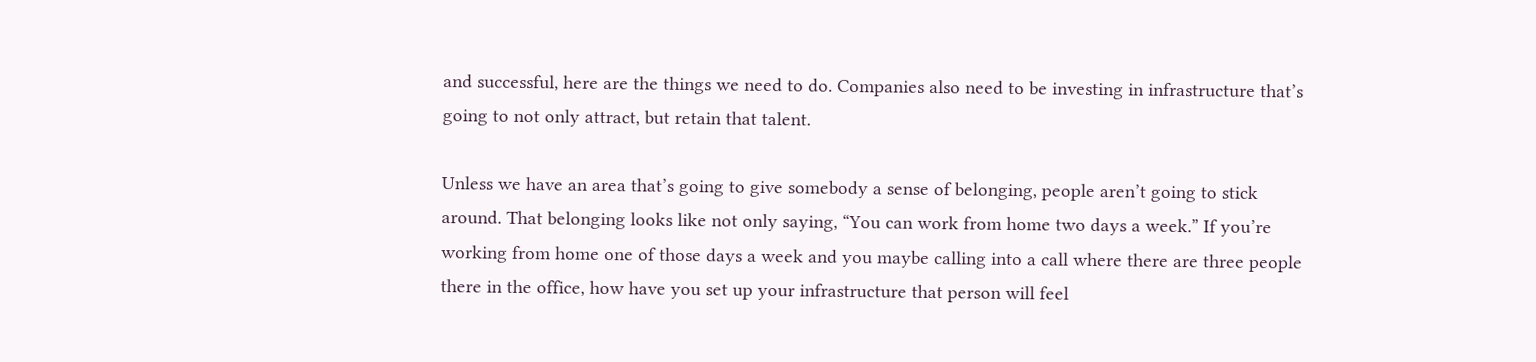and successful, here are the things we need to do. Companies also need to be investing in infrastructure that’s going to not only attract, but retain that talent.

Unless we have an area that’s going to give somebody a sense of belonging, people aren’t going to stick around. That belonging looks like not only saying, “You can work from home two days a week.” If you’re working from home one of those days a week and you maybe calling into a call where there are three people there in the office, how have you set up your infrastructure that person will feel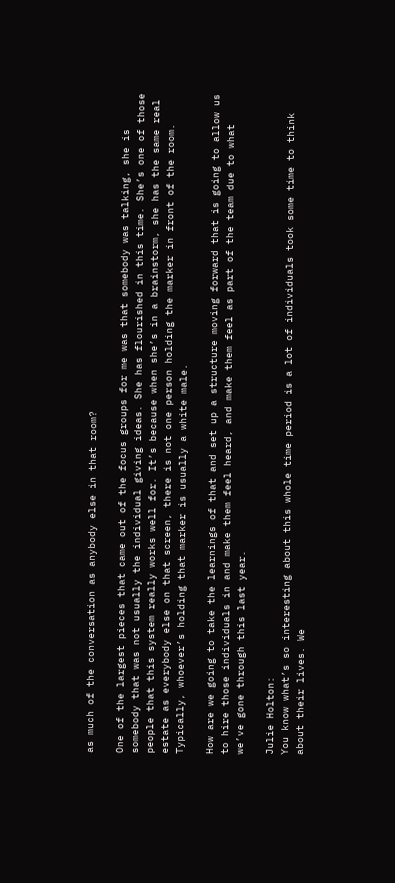as much of the conversation as anybody else in that room?

One of the largest pieces that came out of the focus groups for me was that somebody was talking, she is somebody that was not usually the individual giving ideas. She has flourished in this time. She’s one of those people that this system really works well for. It’s because when she’s in a brainstorm, she has the same real estate as everybody else on that screen, there is not one person holding the marker in front of the room. Typically, whoever’s holding that marker is usually a white male.

How are we going to take the learnings of that and set up a structure moving forward that is going to allow us to hire those individuals in and make them feel heard, and make them feel as part of the team due to what we’ve gone through this last year.

Julie Holton:
You know what’s so interesting about this whole time period is a lot of individuals took some time to think about their lives. We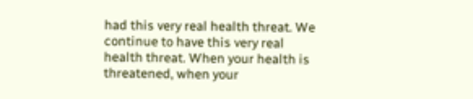had this very real health threat. We continue to have this very real health threat. When your health is threatened, when your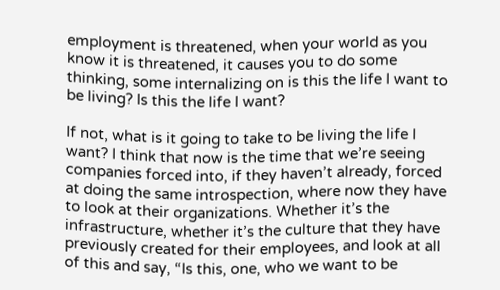employment is threatened, when your world as you know it is threatened, it causes you to do some thinking, some internalizing on is this the life I want to be living? Is this the life I want?

If not, what is it going to take to be living the life I want? I think that now is the time that we’re seeing companies forced into, if they haven’t already, forced at doing the same introspection, where now they have to look at their organizations. Whether it’s the infrastructure, whether it’s the culture that they have previously created for their employees, and look at all of this and say, “Is this, one, who we want to be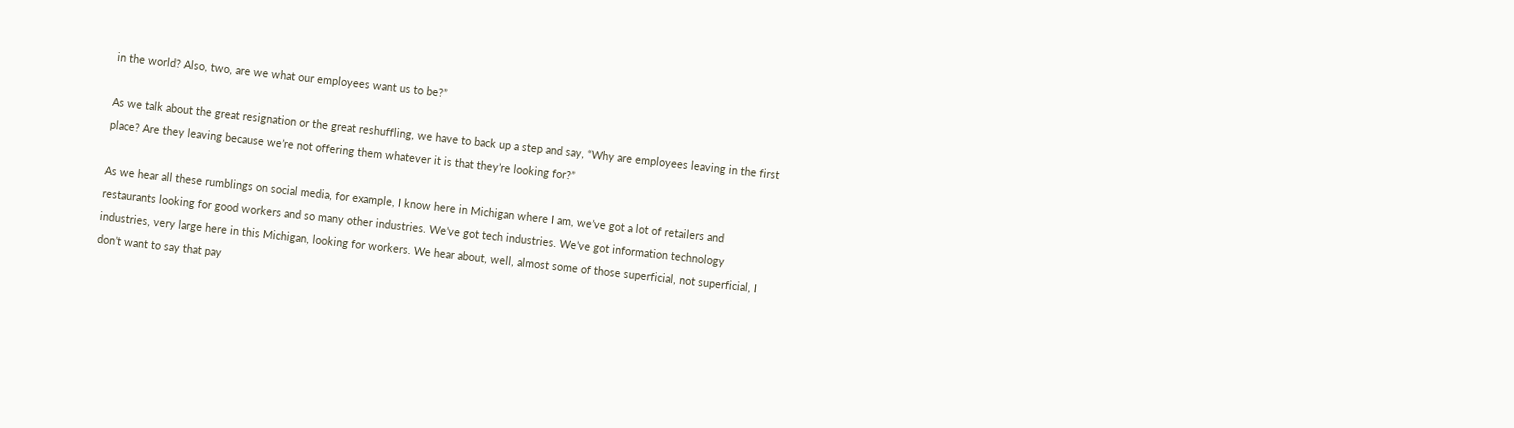in the world? Also, two, are we what our employees want us to be?”

As we talk about the great resignation or the great reshuffling, we have to back up a step and say, “Why are employees leaving in the first place? Are they leaving because we’re not offering them whatever it is that they’re looking for?”

As we hear all these rumblings on social media, for example, I know here in Michigan where I am, we’ve got a lot of retailers and restaurants looking for good workers and so many other industries. We’ve got tech industries. We’ve got information technology industries, very large here in this Michigan, looking for workers. We hear about, well, almost some of those superficial, not superficial, I don’t want to say that pay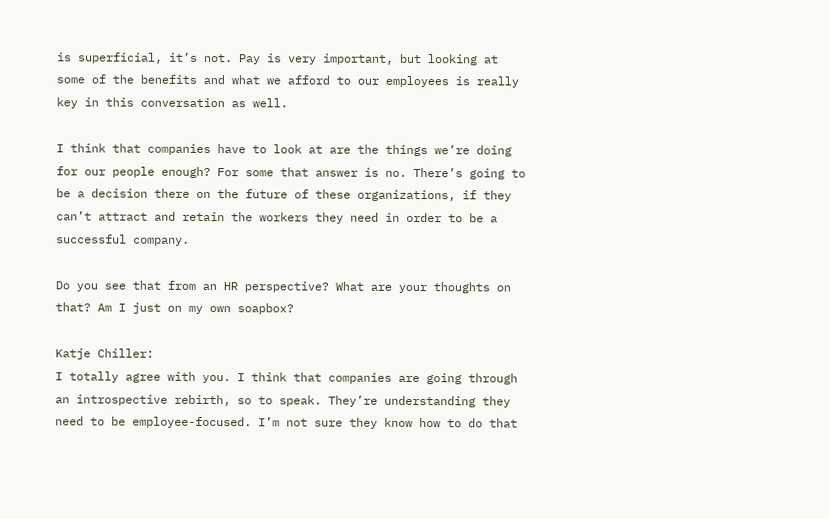is superficial, it’s not. Pay is very important, but looking at some of the benefits and what we afford to our employees is really key in this conversation as well.

I think that companies have to look at are the things we’re doing for our people enough? For some that answer is no. There’s going to be a decision there on the future of these organizations, if they can’t attract and retain the workers they need in order to be a successful company.

Do you see that from an HR perspective? What are your thoughts on that? Am I just on my own soapbox?

Katje Chiller:
I totally agree with you. I think that companies are going through an introspective rebirth, so to speak. They’re understanding they need to be employee-focused. I’m not sure they know how to do that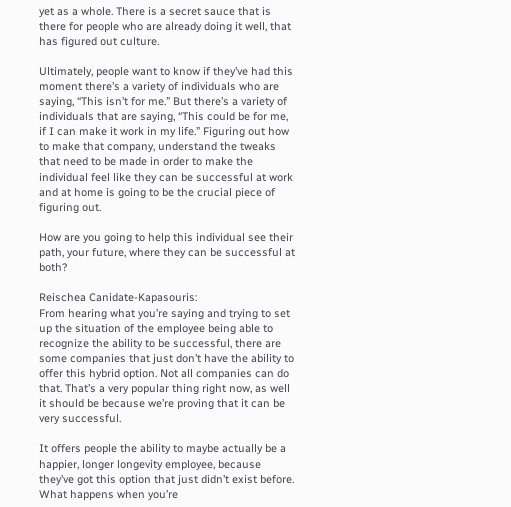yet as a whole. There is a secret sauce that is there for people who are already doing it well, that has figured out culture.

Ultimately, people want to know if they’ve had this moment there’s a variety of individuals who are saying, “This isn’t for me.” But there’s a variety of individuals that are saying, “This could be for me, if I can make it work in my life.” Figuring out how to make that company, understand the tweaks that need to be made in order to make the individual feel like they can be successful at work and at home is going to be the crucial piece of figuring out.

How are you going to help this individual see their path, your future, where they can be successful at both?

Reischea Canidate-Kapasouris:
From hearing what you’re saying and trying to set up the situation of the employee being able to recognize the ability to be successful, there are some companies that just don’t have the ability to offer this hybrid option. Not all companies can do that. That’s a very popular thing right now, as well it should be because we’re proving that it can be very successful.

It offers people the ability to maybe actually be a happier, longer longevity employee, because they’ve got this option that just didn’t exist before. What happens when you’re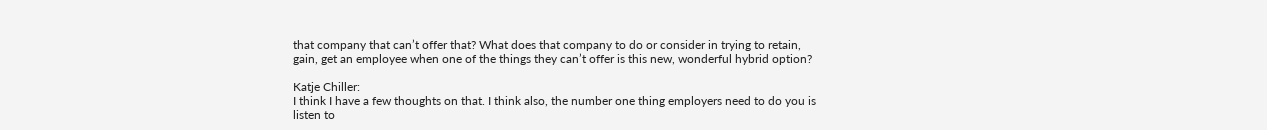that company that can’t offer that? What does that company to do or consider in trying to retain, gain, get an employee when one of the things they can’t offer is this new, wonderful hybrid option?

Katje Chiller:
I think I have a few thoughts on that. I think also, the number one thing employers need to do you is listen to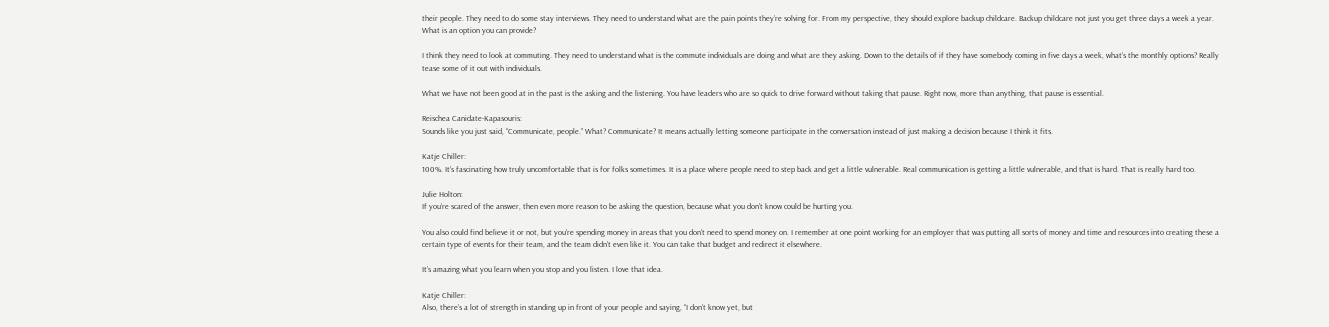their people. They need to do some stay interviews. They need to understand what are the pain points they’re solving for. From my perspective, they should explore backup childcare. Backup childcare not just you get three days a week a year. What is an option you can provide?

I think they need to look at commuting. They need to understand what is the commute individuals are doing and what are they asking. Down to the details of if they have somebody coming in five days a week, what’s the monthly options? Really tease some of it out with individuals.

What we have not been good at in the past is the asking and the listening. You have leaders who are so quick to drive forward without taking that pause. Right now, more than anything, that pause is essential.

Reischea Canidate-Kapasouris:
Sounds like you just said, “Communicate, people.” What? Communicate? It means actually letting someone participate in the conversation instead of just making a decision because I think it fits.

Katje Chiller:
100%. It’s fascinating how truly uncomfortable that is for folks sometimes. It is a place where people need to step back and get a little vulnerable. Real communication is getting a little vulnerable, and that is hard. That is really hard too.

Julie Holton:
If you’re scared of the answer, then even more reason to be asking the question, because what you don’t know could be hurting you.

You also could find believe it or not, but you’re spending money in areas that you don’t need to spend money on. I remember at one point working for an employer that was putting all sorts of money and time and resources into creating these a certain type of events for their team, and the team didn’t even like it. You can take that budget and redirect it elsewhere.

It’s amazing what you learn when you stop and you listen. I love that idea.

Katje Chiller:
Also, there’s a lot of strength in standing up in front of your people and saying, “I don’t know yet, but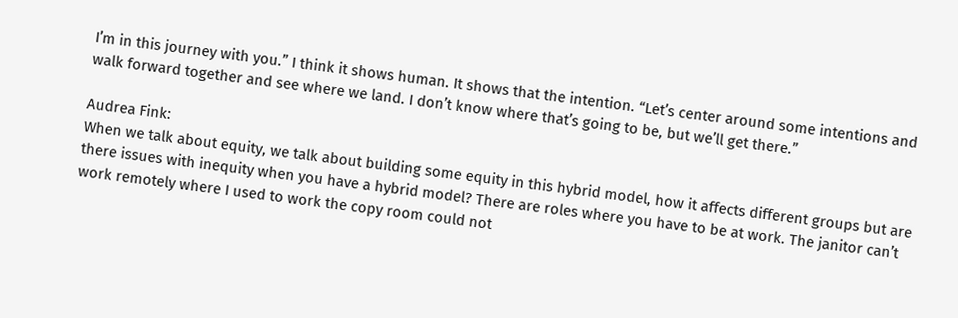I’m in this journey with you.” I think it shows human. It shows that the intention. “Let’s center around some intentions and walk forward together and see where we land. I don’t know where that’s going to be, but we’ll get there.”

Audrea Fink:
When we talk about equity, we talk about building some equity in this hybrid model, how it affects different groups but are there issues with inequity when you have a hybrid model? There are roles where you have to be at work. The janitor can’t work remotely where I used to work the copy room could not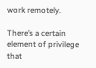work remotely.

There’s a certain element of privilege that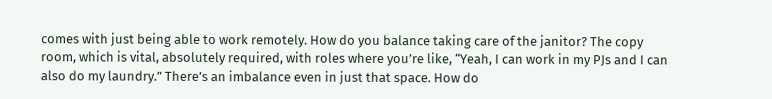comes with just being able to work remotely. How do you balance taking care of the janitor? The copy room, which is vital, absolutely required, with roles where you’re like, “Yeah, I can work in my PJs and I can also do my laundry.” There’s an imbalance even in just that space. How do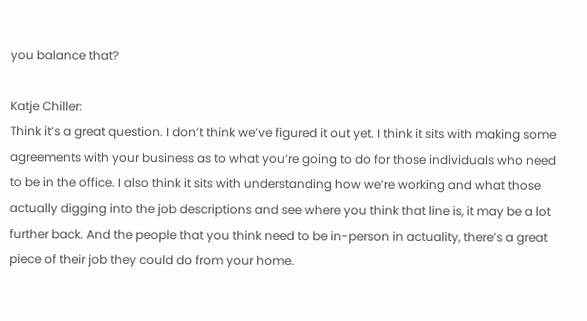you balance that?

Katje Chiller:
Think it’s a great question. I don’t think we’ve figured it out yet. I think it sits with making some agreements with your business as to what you’re going to do for those individuals who need to be in the office. I also think it sits with understanding how we’re working and what those actually digging into the job descriptions and see where you think that line is, it may be a lot further back. And the people that you think need to be in-person in actuality, there’s a great piece of their job they could do from your home.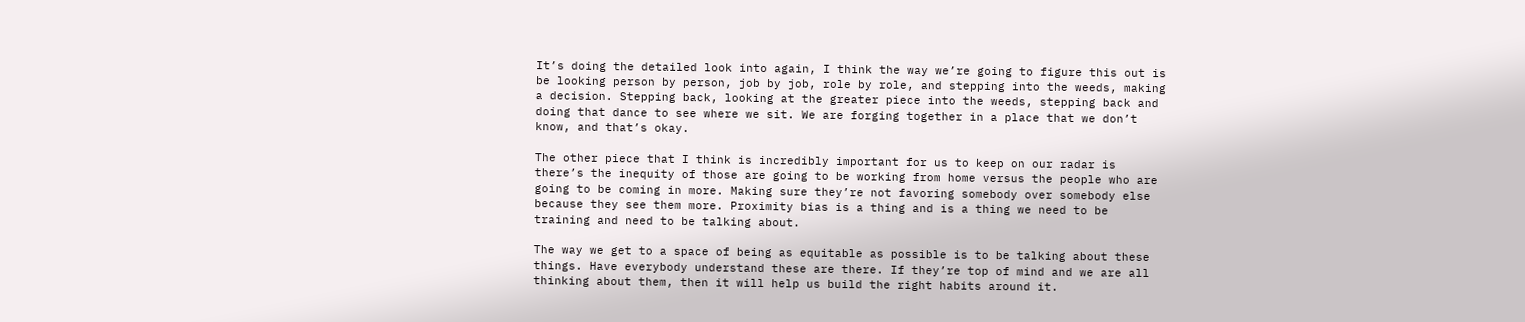It’s doing the detailed look into again, I think the way we’re going to figure this out is be looking person by person, job by job, role by role, and stepping into the weeds, making a decision. Stepping back, looking at the greater piece into the weeds, stepping back and doing that dance to see where we sit. We are forging together in a place that we don’t know, and that’s okay.

The other piece that I think is incredibly important for us to keep on our radar is there’s the inequity of those are going to be working from home versus the people who are going to be coming in more. Making sure they’re not favoring somebody over somebody else because they see them more. Proximity bias is a thing and is a thing we need to be training and need to be talking about.

The way we get to a space of being as equitable as possible is to be talking about these things. Have everybody understand these are there. If they’re top of mind and we are all thinking about them, then it will help us build the right habits around it.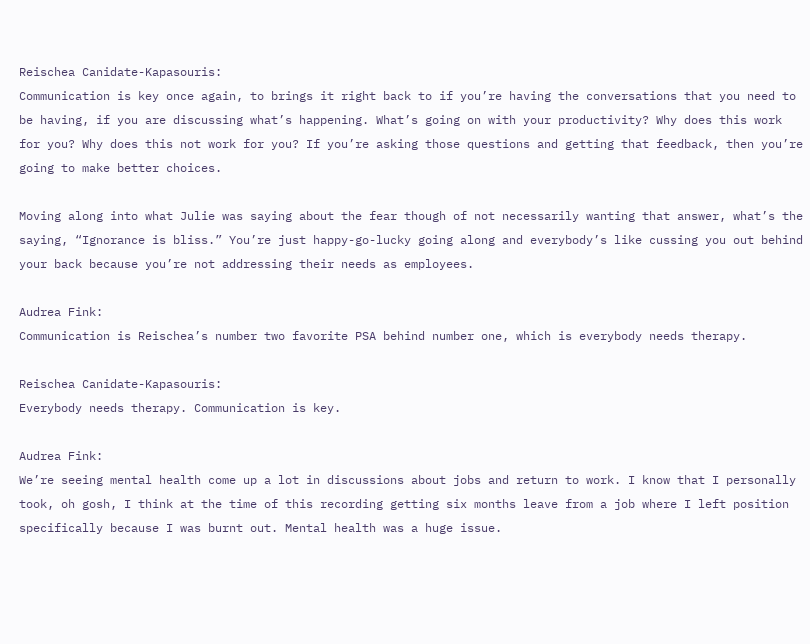Reischea Canidate-Kapasouris:
Communication is key once again, to brings it right back to if you’re having the conversations that you need to be having, if you are discussing what’s happening. What’s going on with your productivity? Why does this work for you? Why does this not work for you? If you’re asking those questions and getting that feedback, then you’re going to make better choices.

Moving along into what Julie was saying about the fear though of not necessarily wanting that answer, what’s the saying, “Ignorance is bliss.” You’re just happy-go-lucky going along and everybody’s like cussing you out behind your back because you’re not addressing their needs as employees.

Audrea Fink:
Communication is Reischea’s number two favorite PSA behind number one, which is everybody needs therapy.

Reischea Canidate-Kapasouris:
Everybody needs therapy. Communication is key.

Audrea Fink:
We’re seeing mental health come up a lot in discussions about jobs and return to work. I know that I personally took, oh gosh, I think at the time of this recording getting six months leave from a job where I left position specifically because I was burnt out. Mental health was a huge issue.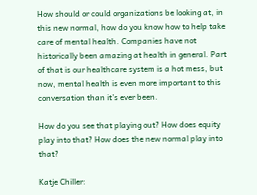How should or could organizations be looking at, in this new normal, how do you know how to help take care of mental health. Companies have not historically been amazing at health in general. Part of that is our healthcare system is a hot mess, but now, mental health is even more important to this conversation than it’s ever been.

How do you see that playing out? How does equity play into that? How does the new normal play into that?

Katje Chiller: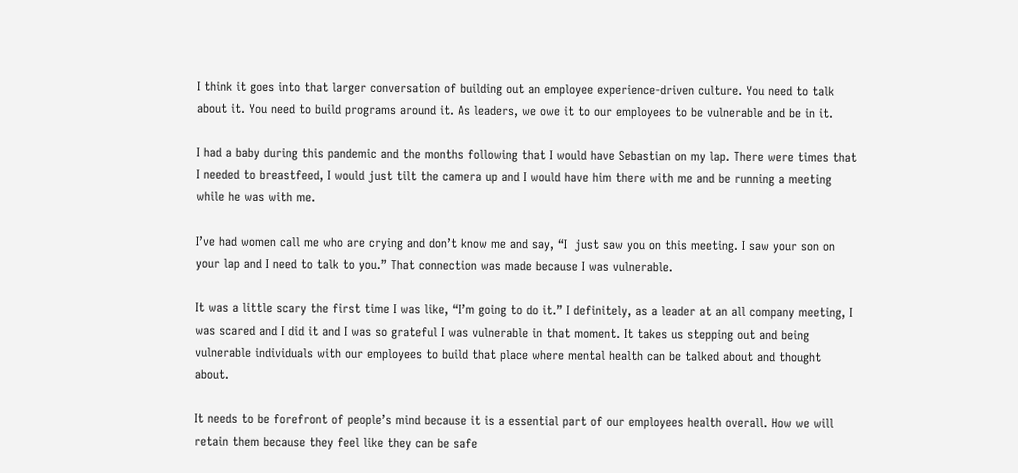I think it goes into that larger conversation of building out an employee experience-driven culture. You need to talk about it. You need to build programs around it. As leaders, we owe it to our employees to be vulnerable and be in it.

I had a baby during this pandemic and the months following that I would have Sebastian on my lap. There were times that I needed to breastfeed, I would just tilt the camera up and I would have him there with me and be running a meeting while he was with me.

I’ve had women call me who are crying and don’t know me and say, “I  just saw you on this meeting. I saw your son on your lap and I need to talk to you.” That connection was made because I was vulnerable.

It was a little scary the first time I was like, “I’m going to do it.” I definitely, as a leader at an all company meeting, I was scared and I did it and I was so grateful I was vulnerable in that moment. It takes us stepping out and being vulnerable individuals with our employees to build that place where mental health can be talked about and thought about.

It needs to be forefront of people’s mind because it is a essential part of our employees health overall. How we will retain them because they feel like they can be safe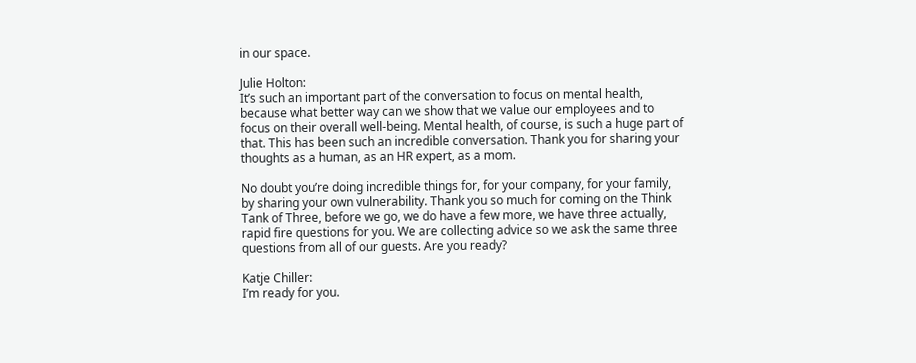in our space.

Julie Holton:
It’s such an important part of the conversation to focus on mental health, because what better way can we show that we value our employees and to focus on their overall well-being. Mental health, of course, is such a huge part of that. This has been such an incredible conversation. Thank you for sharing your thoughts as a human, as an HR expert, as a mom.

No doubt you’re doing incredible things for, for your company, for your family, by sharing your own vulnerability. Thank you so much for coming on the Think Tank of Three, before we go, we do have a few more, we have three actually, rapid fire questions for you. We are collecting advice so we ask the same three questions from all of our guests. Are you ready?

Katje Chiller:
I’m ready for you.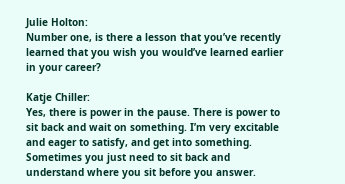Julie Holton:
Number one, is there a lesson that you’ve recently learned that you wish you would’ve learned earlier in your career?

Katje Chiller:
Yes, there is power in the pause. There is power to sit back and wait on something. I’m very excitable and eager to satisfy, and get into something. Sometimes you just need to sit back and understand where you sit before you answer.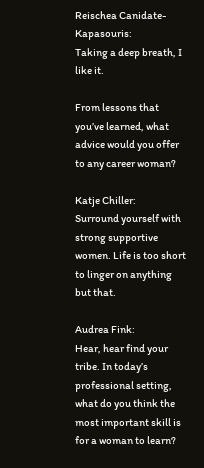Reischea Canidate-Kapasouris:
Taking a deep breath, I like it.

From lessons that you’ve learned, what advice would you offer to any career woman?

Katje Chiller:
Surround yourself with strong supportive women. Life is too short to linger on anything but that.

Audrea Fink:
Hear, hear find your tribe. In today’s professional setting, what do you think the most important skill is for a woman to learn?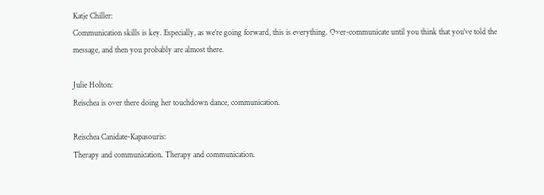Katje Chiller:
Communication skills is key. Especially, as we’re going forward, this is everything. Over-communicate until you think that you’ve told the message, and then you probably are almost there.

Julie Holton:
Reischea is over there doing her touchdown dance, communication.

Reischea Canidate-Kapasouris:
Therapy and communication. Therapy and communication.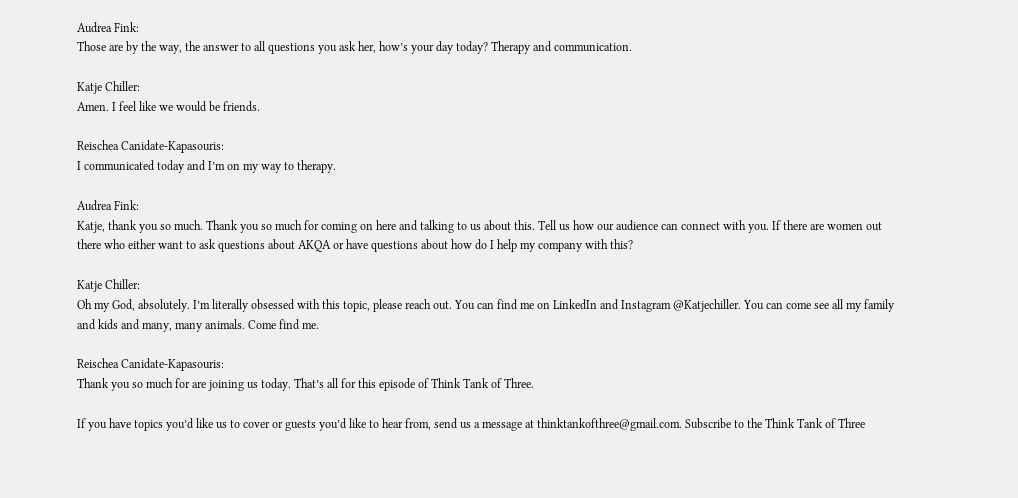Audrea Fink:
Those are by the way, the answer to all questions you ask her, how’s your day today? Therapy and communication.

Katje Chiller:
Amen. I feel like we would be friends.

Reischea Canidate-Kapasouris:
I communicated today and I’m on my way to therapy.

Audrea Fink:
Katje, thank you so much. Thank you so much for coming on here and talking to us about this. Tell us how our audience can connect with you. If there are women out there who either want to ask questions about AKQA or have questions about how do I help my company with this?

Katje Chiller:
Oh my God, absolutely. I’m literally obsessed with this topic, please reach out. You can find me on LinkedIn and Instagram @Katjechiller. You can come see all my family and kids and many, many animals. Come find me.

Reischea Canidate-Kapasouris:
Thank you so much for are joining us today. That’s all for this episode of Think Tank of Three.

If you have topics you’d like us to cover or guests you’d like to hear from, send us a message at thinktankofthree@gmail.com. Subscribe to the Think Tank of Three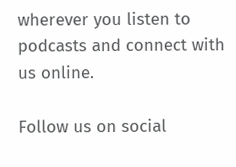wherever you listen to podcasts and connect with us online.

Follow us on social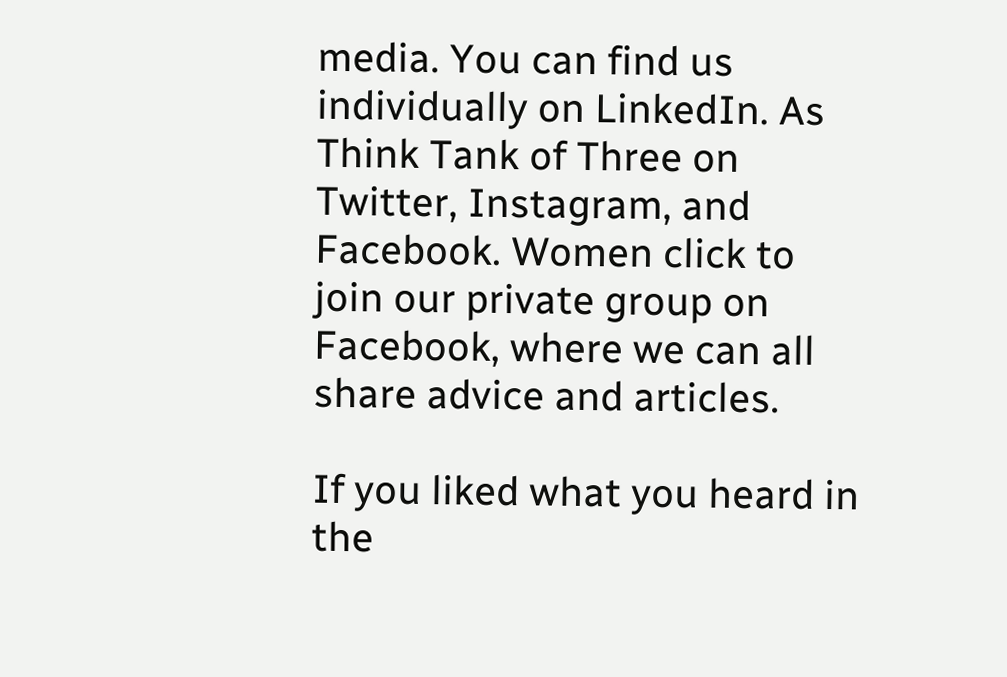media. You can find us individually on LinkedIn. As Think Tank of Three on Twitter, Instagram, and Facebook. Women click to join our private group on Facebook, where we can all share advice and articles.

If you liked what you heard in the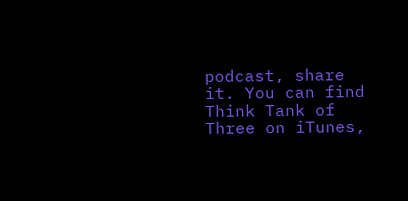podcast, share it. You can find Think Tank of Three on iTunes,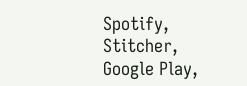Spotify, Stitcher, Google Play,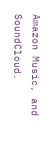Amazon Music, and SoundCloud.